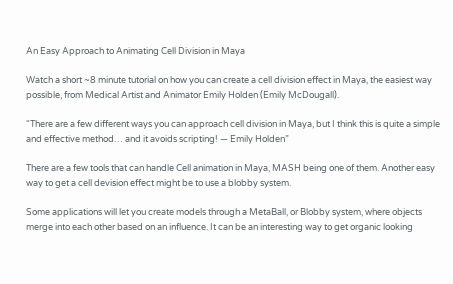An Easy Approach to Animating Cell Division in Maya

Watch a short ~8 minute tutorial on how you can create a cell division effect in Maya, the easiest way possible, from Medical Artist and Animator Emily Holden (Emily McDougall).

“There are a few different ways you can approach cell division in Maya, but I think this is quite a simple and effective method… and it avoids scripting! — Emily Holden”

There are a few tools that can handle Cell animation in Maya, MASH being one of them. Another easy way to get a cell devision effect might be to use a blobby system.

Some applications will let you create models through a MetaBall, or Blobby system, where objects merge into each other based on an influence. It can be an interesting way to get organic looking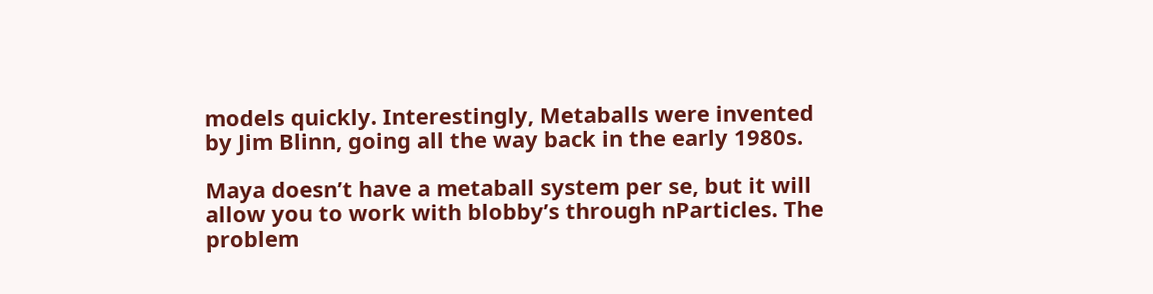models quickly. Interestingly, Metaballs were invented by Jim Blinn, going all the way back in the early 1980s.

Maya doesn’t have a metaball system per se, but it will allow you to work with blobby’s through nParticles. The problem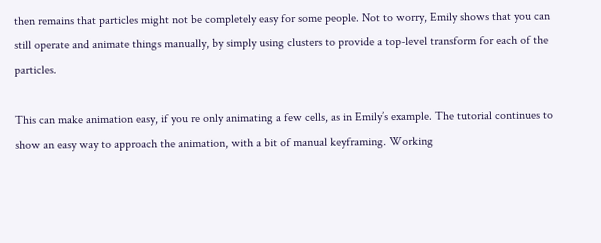then remains that particles might not be completely easy for some people. Not to worry, Emily shows that you can still operate and animate things manually, by simply using clusters to provide a top-level transform for each of the particles.

This can make animation easy, if you re only animating a few cells, as in Emily’s example. The tutorial continues to show an easy way to approach the animation, with a bit of manual keyframing. Working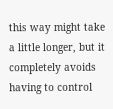this way might take a little longer, but it completely avoids having to control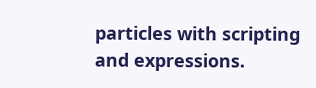particles with scripting and expressions.